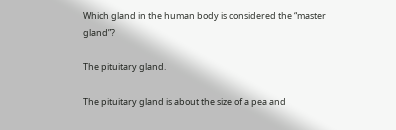Which gland in the human body is considered the “master gland”?

The pituitary gland.

The pituitary gland is about the size of a pea and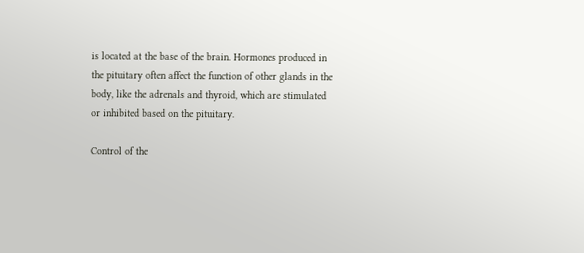is located at the base of the brain. Hormones produced in the pituitary often affect the function of other glands in the body, like the adrenals and thyroid, which are stimulated or inhibited based on the pituitary.

Control of the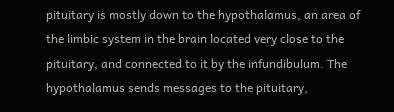pituitary is mostly down to the hypothalamus, an area of the limbic system in the brain located very close to the pituitary, and connected to it by the infundibulum. The hypothalamus sends messages to the pituitary,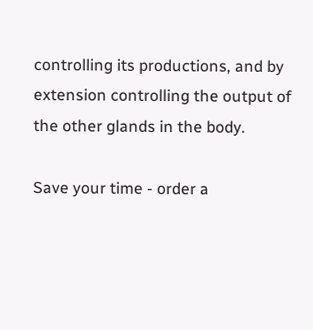controlling its productions, and by extension controlling the output of the other glands in the body.

Save your time - order a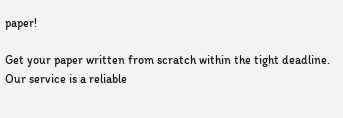paper!

Get your paper written from scratch within the tight deadline. Our service is a reliable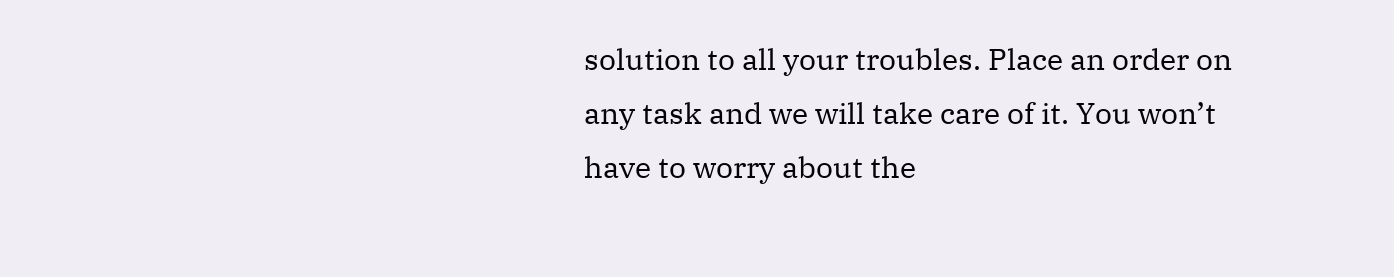solution to all your troubles. Place an order on any task and we will take care of it. You won’t have to worry about the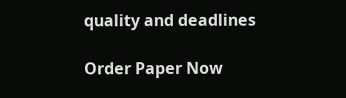quality and deadlines

Order Paper Now